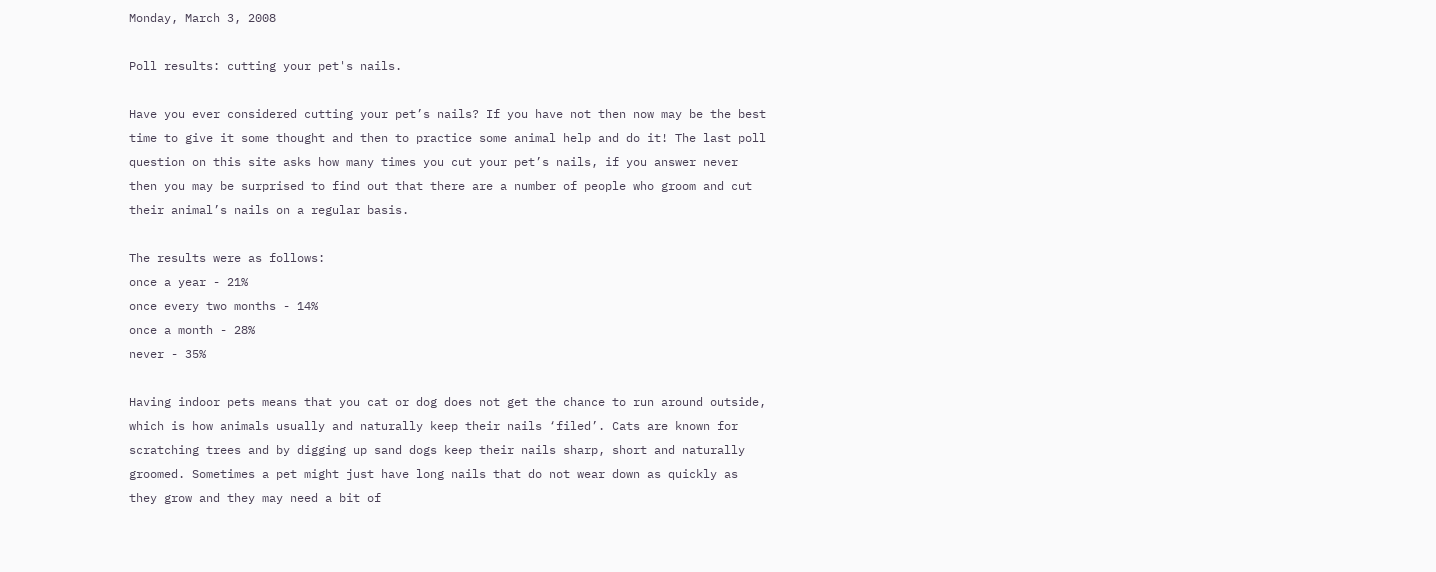Monday, March 3, 2008

Poll results: cutting your pet's nails.

Have you ever considered cutting your pet’s nails? If you have not then now may be the best time to give it some thought and then to practice some animal help and do it! The last poll question on this site asks how many times you cut your pet’s nails, if you answer never then you may be surprised to find out that there are a number of people who groom and cut their animal’s nails on a regular basis.

The results were as follows:
once a year - 21%
once every two months - 14%
once a month - 28%
never - 35%

Having indoor pets means that you cat or dog does not get the chance to run around outside, which is how animals usually and naturally keep their nails ‘filed’. Cats are known for scratching trees and by digging up sand dogs keep their nails sharp, short and naturally groomed. Sometimes a pet might just have long nails that do not wear down as quickly as they grow and they may need a bit of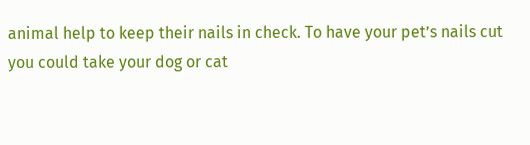animal help to keep their nails in check. To have your pet’s nails cut you could take your dog or cat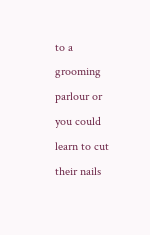to a grooming parlour or you could learn to cut their nails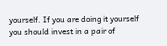yourself. If you are doing it yourself you should invest in a pair of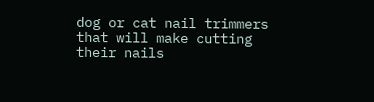dog or cat nail trimmers that will make cutting their nails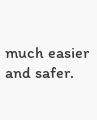much easier and safer.